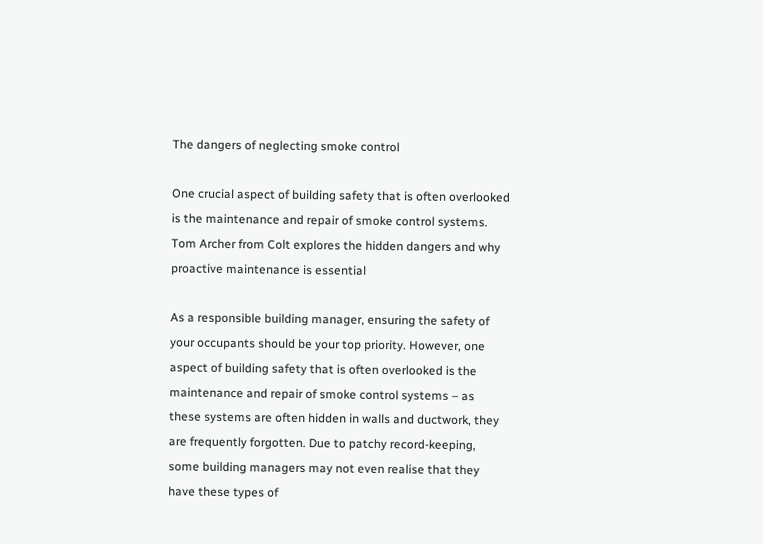The dangers of neglecting smoke control

One crucial aspect of building safety that is often overlooked is the maintenance and repair of smoke control systems. Tom Archer from Colt explores the hidden dangers and why proactive maintenance is essential

As a responsible building manager, ensuring the safety of your occupants should be your top priority. However, one aspect of building safety that is often overlooked is the maintenance and repair of smoke control systems – as these systems are often hidden in walls and ductwork, they are frequently forgotten. Due to patchy record-keeping, some building managers may not even realise that they have these types of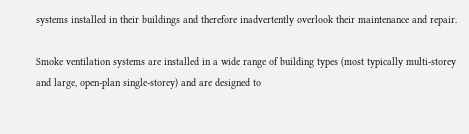systems installed in their buildings and therefore inadvertently overlook their maintenance and repair.

Smoke ventilation systems are installed in a wide range of building types (most typically multi-storey and large, open-plan single-storey) and are designed to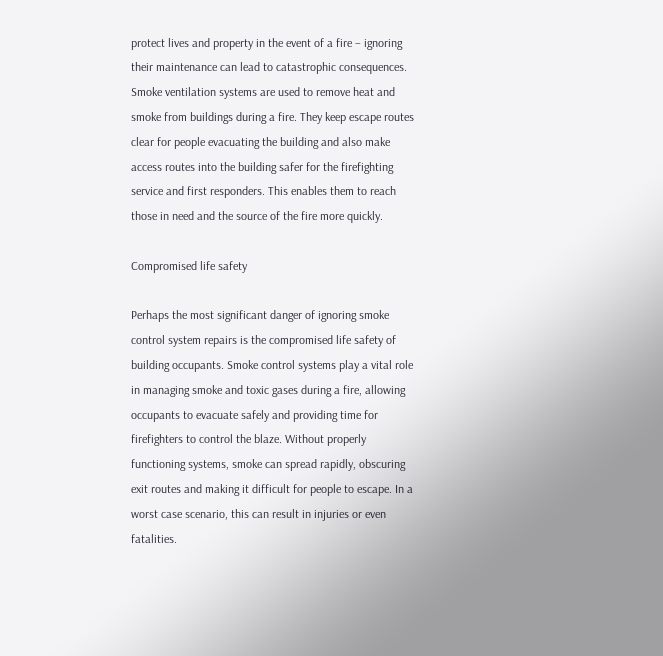protect lives and property in the event of a fire – ignoring their maintenance can lead to catastrophic consequences. Smoke ventilation systems are used to remove heat and smoke from buildings during a fire. They keep escape routes clear for people evacuating the building and also make access routes into the building safer for the firefighting service and first responders. This enables them to reach those in need and the source of the fire more quickly.

Compromised life safety

Perhaps the most significant danger of ignoring smoke control system repairs is the compromised life safety of building occupants. Smoke control systems play a vital role in managing smoke and toxic gases during a fire, allowing occupants to evacuate safely and providing time for firefighters to control the blaze. Without properly functioning systems, smoke can spread rapidly, obscuring exit routes and making it difficult for people to escape. In a worst case scenario, this can result in injuries or even fatalities.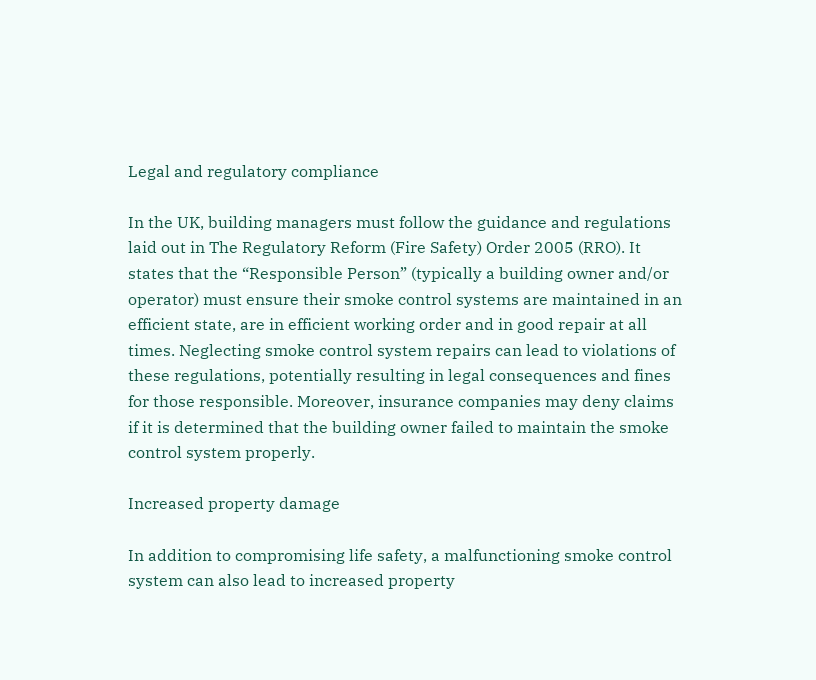Legal and regulatory compliance

In the UK, building managers must follow the guidance and regulations laid out in The Regulatory Reform (Fire Safety) Order 2005 (RRO). It states that the “Responsible Person” (typically a building owner and/or operator) must ensure their smoke control systems are maintained in an efficient state, are in efficient working order and in good repair at all times. Neglecting smoke control system repairs can lead to violations of these regulations, potentially resulting in legal consequences and fines for those responsible. Moreover, insurance companies may deny claims if it is determined that the building owner failed to maintain the smoke control system properly.

Increased property damage

In addition to compromising life safety, a malfunctioning smoke control system can also lead to increased property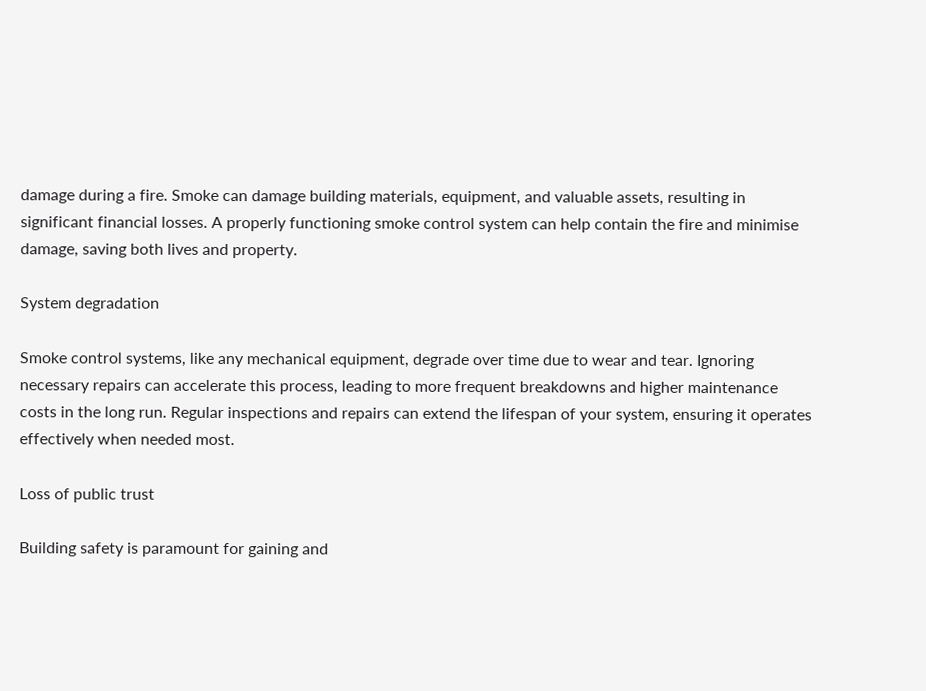damage during a fire. Smoke can damage building materials, equipment, and valuable assets, resulting in significant financial losses. A properly functioning smoke control system can help contain the fire and minimise damage, saving both lives and property.

System degradation

Smoke control systems, like any mechanical equipment, degrade over time due to wear and tear. Ignoring necessary repairs can accelerate this process, leading to more frequent breakdowns and higher maintenance costs in the long run. Regular inspections and repairs can extend the lifespan of your system, ensuring it operates effectively when needed most.

Loss of public trust

Building safety is paramount for gaining and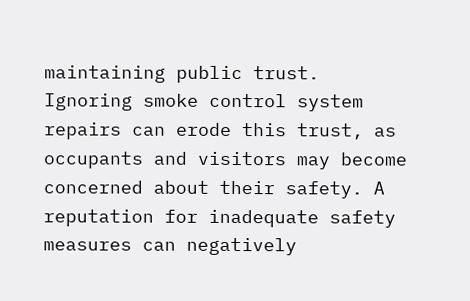maintaining public trust. Ignoring smoke control system repairs can erode this trust, as occupants and visitors may become concerned about their safety. A reputation for inadequate safety measures can negatively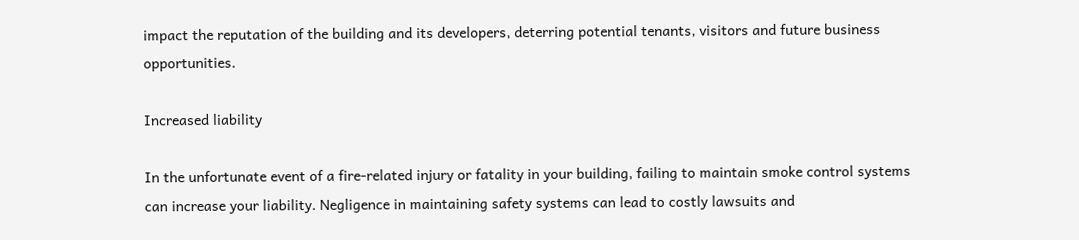impact the reputation of the building and its developers, deterring potential tenants, visitors and future business opportunities.

Increased liability

In the unfortunate event of a fire-related injury or fatality in your building, failing to maintain smoke control systems can increase your liability. Negligence in maintaining safety systems can lead to costly lawsuits and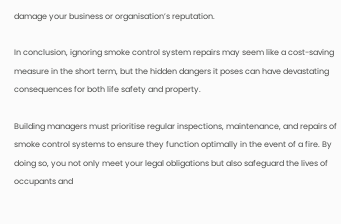damage your business or organisation’s reputation.

In conclusion, ignoring smoke control system repairs may seem like a cost-saving measure in the short term, but the hidden dangers it poses can have devastating consequences for both life safety and property.

Building managers must prioritise regular inspections, maintenance, and repairs of smoke control systems to ensure they function optimally in the event of a fire. By doing so, you not only meet your legal obligations but also safeguard the lives of occupants and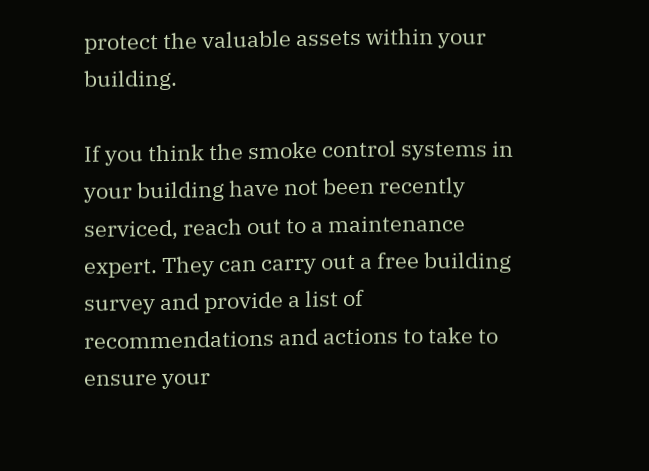protect the valuable assets within your building.

If you think the smoke control systems in your building have not been recently serviced, reach out to a maintenance expert. They can carry out a free building survey and provide a list of recommendations and actions to take to ensure your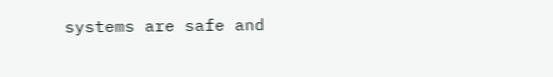systems are safe and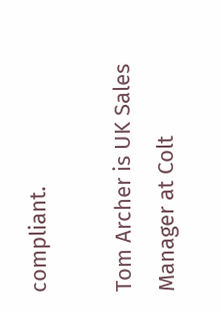compliant.

Tom Archer is UK Sales Manager at Colt